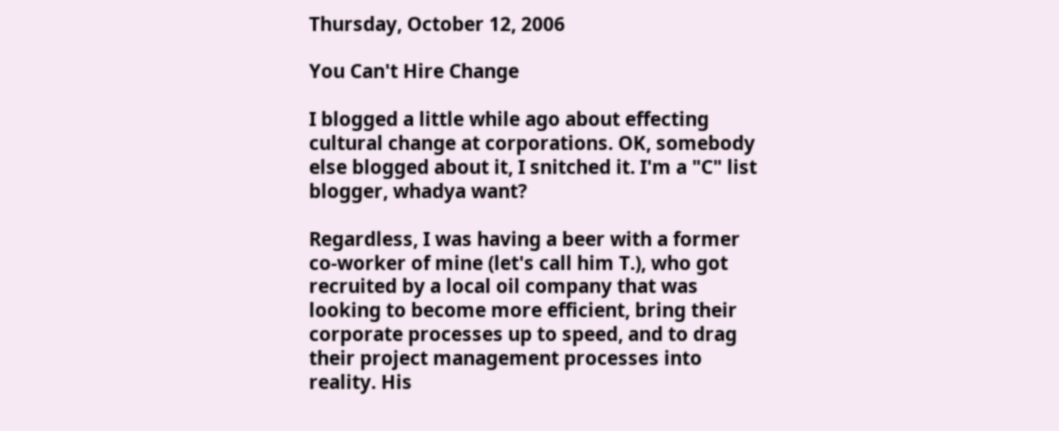Thursday, October 12, 2006

You Can't Hire Change

I blogged a little while ago about effecting cultural change at corporations. OK, somebody else blogged about it, I snitched it. I'm a "C" list blogger, whadya want?

Regardless, I was having a beer with a former co-worker of mine (let's call him T.), who got recruited by a local oil company that was looking to become more efficient, bring their corporate processes up to speed, and to drag their project management processes into reality. His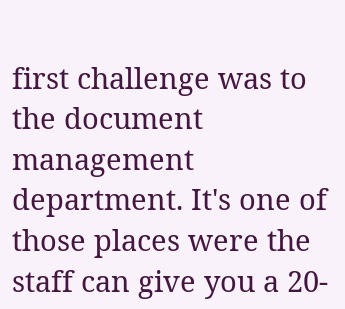first challenge was to the document management department. It's one of those places were the staff can give you a 20-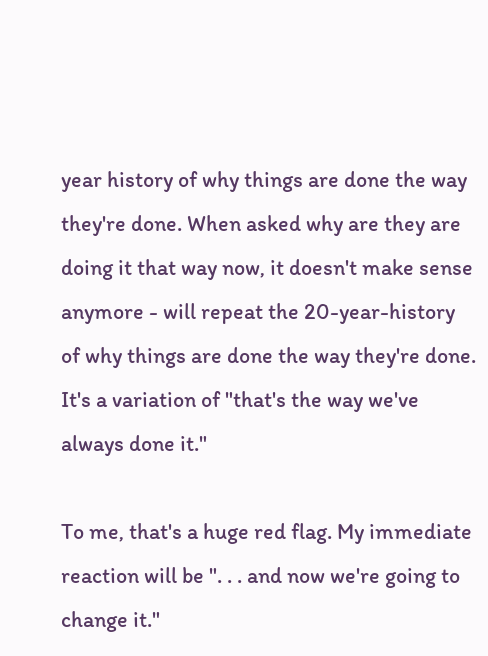year history of why things are done the way they're done. When asked why are they are doing it that way now, it doesn't make sense anymore - will repeat the 20-year-history of why things are done the way they're done. It's a variation of "that's the way we've always done it."

To me, that's a huge red flag. My immediate reaction will be ". . . and now we're going to change it."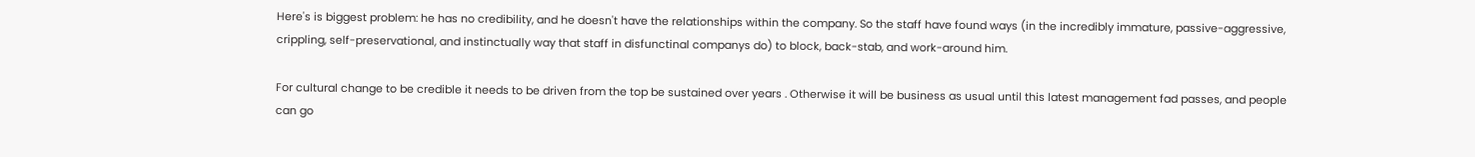Here's is biggest problem: he has no credibility, and he doesn't have the relationships within the company. So the staff have found ways (in the incredibly immature, passive-aggressive, crippling, self-preservational, and instinctually way that staff in disfunctinal companys do) to block, back-stab, and work-around him.

For cultural change to be credible it needs to be driven from the top be sustained over years . Otherwise it will be business as usual until this latest management fad passes, and people can go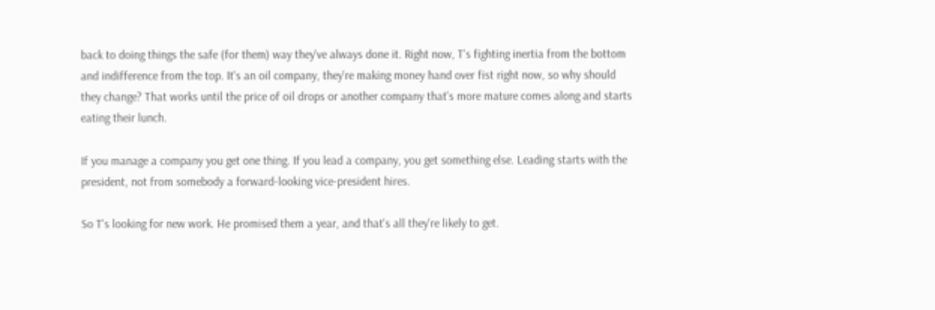back to doing things the safe (for them) way they've always done it. Right now, T's fighting inertia from the bottom and indifference from the top. It's an oil company, they're making money hand over fist right now, so why should they change? That works until the price of oil drops or another company that's more mature comes along and starts eating their lunch.

If you manage a company you get one thing. If you lead a company, you get something else. Leading starts with the president, not from somebody a forward-looking vice-president hires.

So T's looking for new work. He promised them a year, and that's all they're likely to get.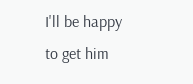I'll be happy to get him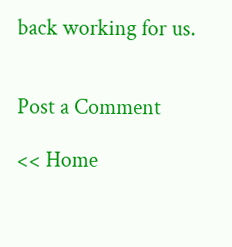back working for us.


Post a Comment

<< Home